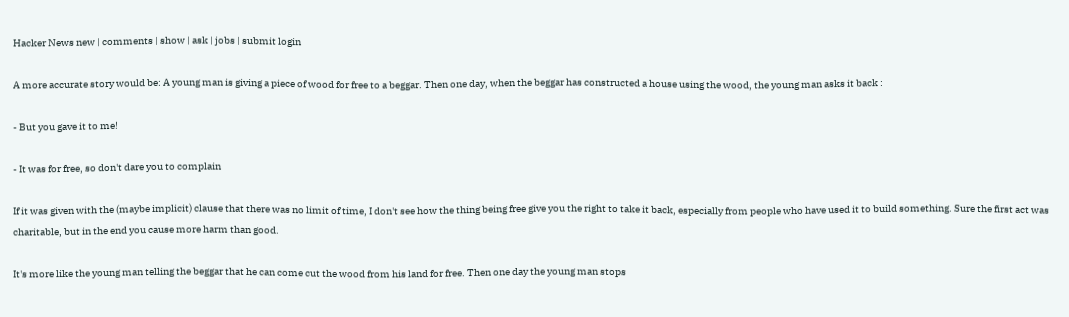Hacker News new | comments | show | ask | jobs | submit login

A more accurate story would be: A young man is giving a piece of wood for free to a beggar. Then one day, when the beggar has constructed a house using the wood, the young man asks it back :

- But you gave it to me!

- It was for free, so don't dare you to complain

If it was given with the (maybe implicit) clause that there was no limit of time, I don't see how the thing being free give you the right to take it back, especially from people who have used it to build something. Sure the first act was charitable, but in the end you cause more harm than good.

It's more like the young man telling the beggar that he can come cut the wood from his land for free. Then one day the young man stops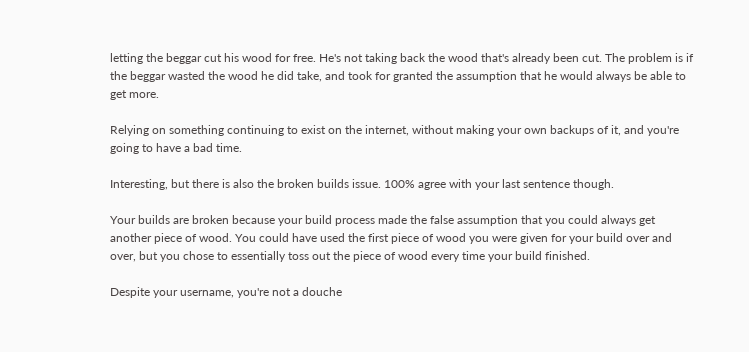letting the beggar cut his wood for free. He's not taking back the wood that's already been cut. The problem is if the beggar wasted the wood he did take, and took for granted the assumption that he would always be able to get more.

Relying on something continuing to exist on the internet, without making your own backups of it, and you're going to have a bad time.

Interesting, but there is also the broken builds issue. 100% agree with your last sentence though.

Your builds are broken because your build process made the false assumption that you could always get another piece of wood. You could have used the first piece of wood you were given for your build over and over, but you chose to essentially toss out the piece of wood every time your build finished.

Despite your username, you're not a douche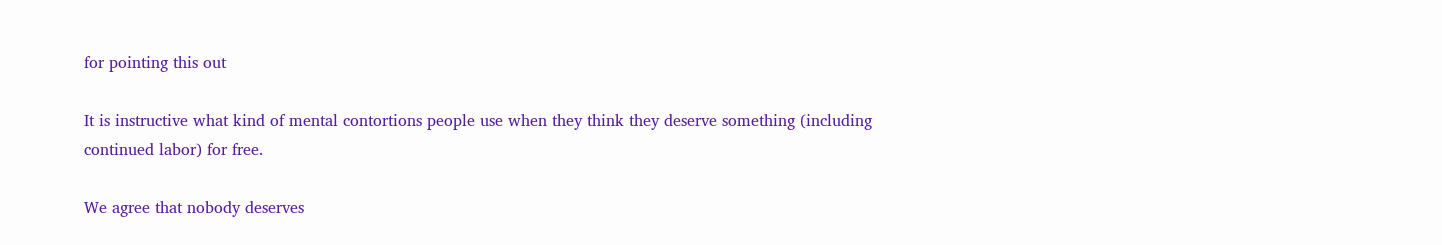for pointing this out

It is instructive what kind of mental contortions people use when they think they deserve something (including continued labor) for free.

We agree that nobody deserves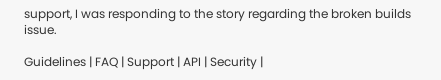support, I was responding to the story regarding the broken builds issue.

Guidelines | FAQ | Support | API | Security |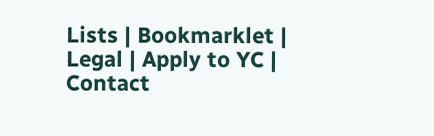Lists | Bookmarklet | Legal | Apply to YC | Contact